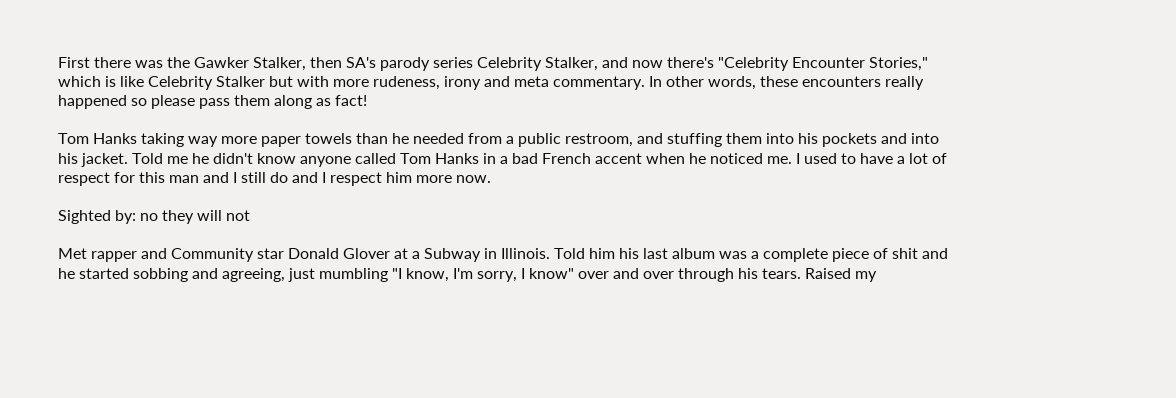First there was the Gawker Stalker, then SA's parody series Celebrity Stalker, and now there's "Celebrity Encounter Stories," which is like Celebrity Stalker but with more rudeness, irony and meta commentary. In other words, these encounters really happened so please pass them along as fact!

Tom Hanks taking way more paper towels than he needed from a public restroom, and stuffing them into his pockets and into his jacket. Told me he didn't know anyone called Tom Hanks in a bad French accent when he noticed me. I used to have a lot of respect for this man and I still do and I respect him more now.

Sighted by: no they will not

Met rapper and Community star Donald Glover at a Subway in Illinois. Told him his last album was a complete piece of shit and he started sobbing and agreeing, just mumbling "I know, I'm sorry, I know" over and over through his tears. Raised my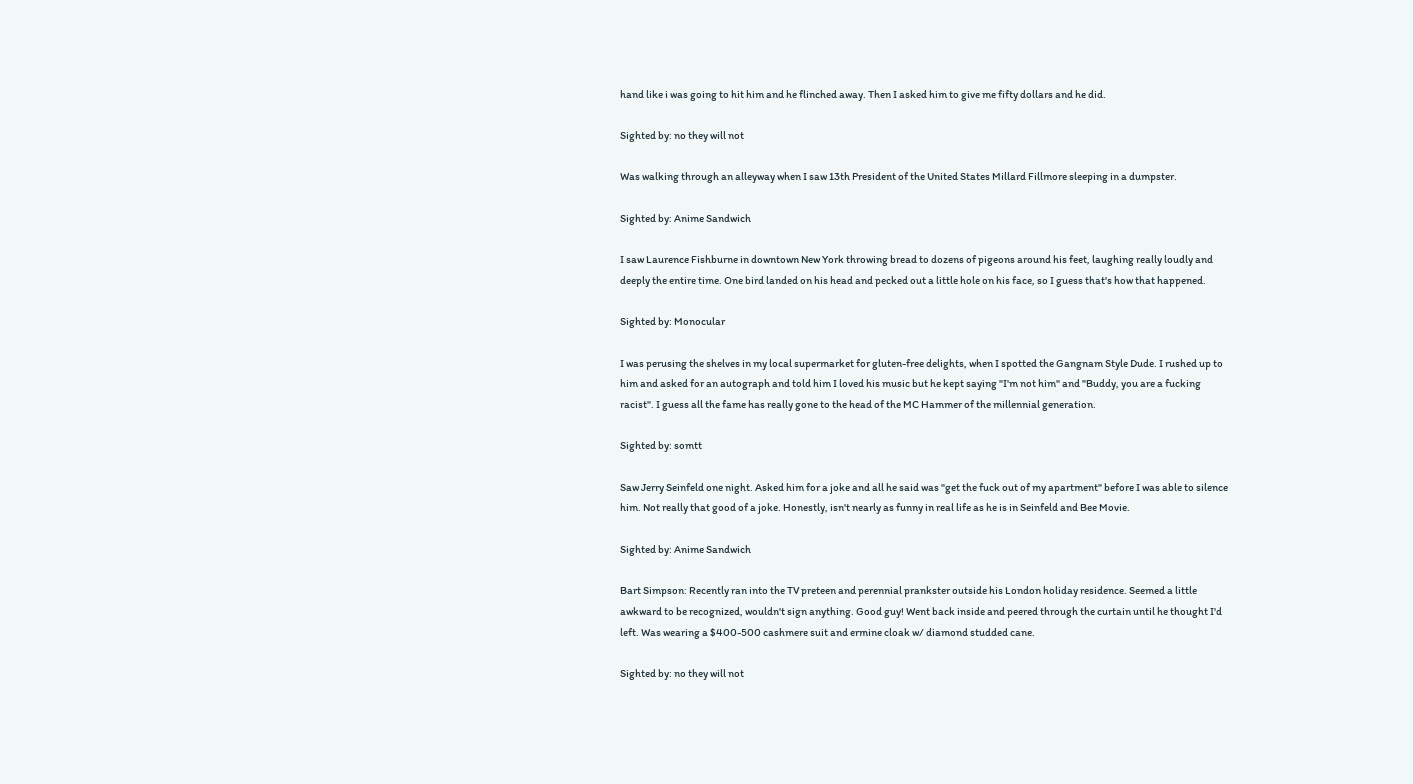hand like i was going to hit him and he flinched away. Then I asked him to give me fifty dollars and he did.

Sighted by: no they will not

Was walking through an alleyway when I saw 13th President of the United States Millard Fillmore sleeping in a dumpster.

Sighted by: Anime Sandwich

I saw Laurence Fishburne in downtown New York throwing bread to dozens of pigeons around his feet, laughing really loudly and deeply the entire time. One bird landed on his head and pecked out a little hole on his face, so I guess that's how that happened.

Sighted by: Monocular

I was perusing the shelves in my local supermarket for gluten-free delights, when I spotted the Gangnam Style Dude. I rushed up to him and asked for an autograph and told him I loved his music but he kept saying "I'm not him" and "Buddy, you are a fucking racist". I guess all the fame has really gone to the head of the MC Hammer of the millennial generation.

Sighted by: somtt

Saw Jerry Seinfeld one night. Asked him for a joke and all he said was "get the fuck out of my apartment" before I was able to silence him. Not really that good of a joke. Honestly, isn't nearly as funny in real life as he is in Seinfeld and Bee Movie.

Sighted by: Anime Sandwich

Bart Simpson: Recently ran into the TV preteen and perennial prankster outside his London holiday residence. Seemed a little awkward to be recognized, wouldn't sign anything. Good guy! Went back inside and peered through the curtain until he thought I'd left. Was wearing a $400-500 cashmere suit and ermine cloak w/ diamond studded cane.

Sighted by: no they will not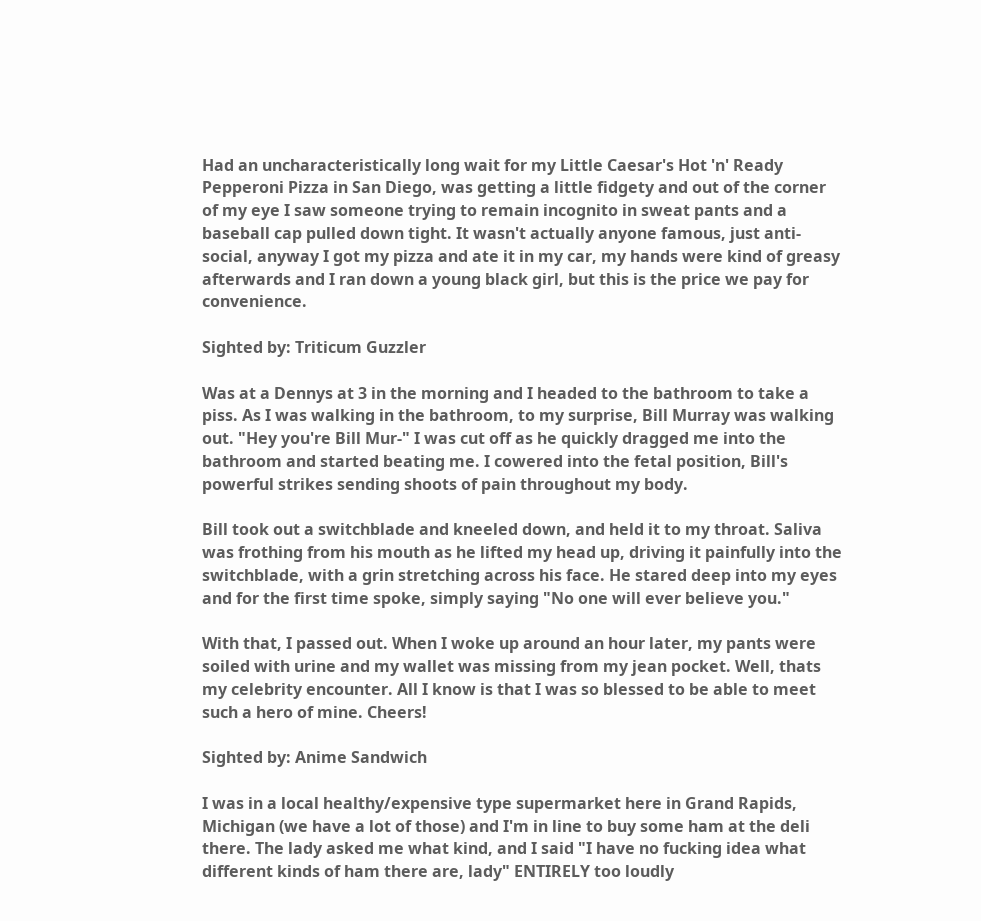Had an uncharacteristically long wait for my Little Caesar's Hot 'n' Ready Pepperoni Pizza in San Diego, was getting a little fidgety and out of the corner of my eye I saw someone trying to remain incognito in sweat pants and a baseball cap pulled down tight. It wasn't actually anyone famous, just anti-social, anyway I got my pizza and ate it in my car, my hands were kind of greasy afterwards and I ran down a young black girl, but this is the price we pay for convenience.

Sighted by: Triticum Guzzler

Was at a Dennys at 3 in the morning and I headed to the bathroom to take a piss. As I was walking in the bathroom, to my surprise, Bill Murray was walking out. "Hey you're Bill Mur-" I was cut off as he quickly dragged me into the bathroom and started beating me. I cowered into the fetal position, Bill's powerful strikes sending shoots of pain throughout my body.

Bill took out a switchblade and kneeled down, and held it to my throat. Saliva was frothing from his mouth as he lifted my head up, driving it painfully into the switchblade, with a grin stretching across his face. He stared deep into my eyes and for the first time spoke, simply saying "No one will ever believe you."

With that, I passed out. When I woke up around an hour later, my pants were soiled with urine and my wallet was missing from my jean pocket. Well, thats my celebrity encounter. All I know is that I was so blessed to be able to meet such a hero of mine. Cheers!

Sighted by: Anime Sandwich

I was in a local healthy/expensive type supermarket here in Grand Rapids, Michigan (we have a lot of those) and I'm in line to buy some ham at the deli there. The lady asked me what kind, and I said "I have no fucking idea what different kinds of ham there are, lady" ENTIRELY too loudly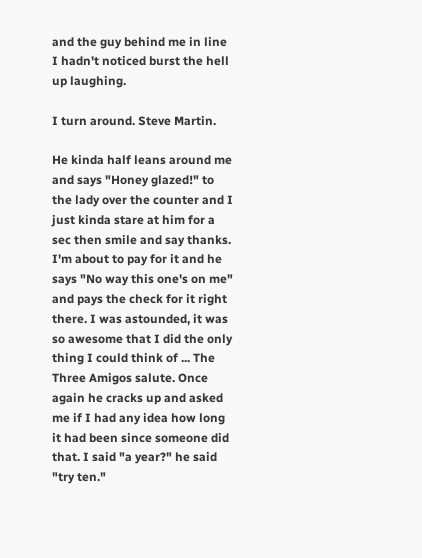and the guy behind me in line I hadn't noticed burst the hell up laughing.

I turn around. Steve Martin.

He kinda half leans around me and says "Honey glazed!" to the lady over the counter and I just kinda stare at him for a sec then smile and say thanks. I'm about to pay for it and he says "No way this one's on me" and pays the check for it right there. I was astounded, it was so awesome that I did the only thing I could think of ... The Three Amigos salute. Once again he cracks up and asked me if I had any idea how long it had been since someone did that. I said "a year?" he said "try ten."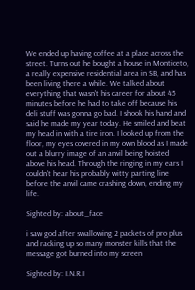We ended up having coffee at a place across the street. Turns out he bought a house in Monticeto, a really expensive residential area in SB, and has been living there a while. We talked about everything that wasn't his career for about 45 minutes before he had to take off because his deli stuff was gonna go bad. I shook his hand and said he made my year today. He smiled and beat my head in with a tire iron. I looked up from the floor, my eyes covered in my own blood as I made out a blurry image of an anvil being hoisted above his head. Through the ringing in my ears I couldn't hear his probably witty parting line before the anvil came crashing down, ending my life.

Sighted by: about_face

i saw god after swallowing 2 packets of pro plus and racking up so many monster kills that the message got burned into my screen

Sighted by: I.N.R.I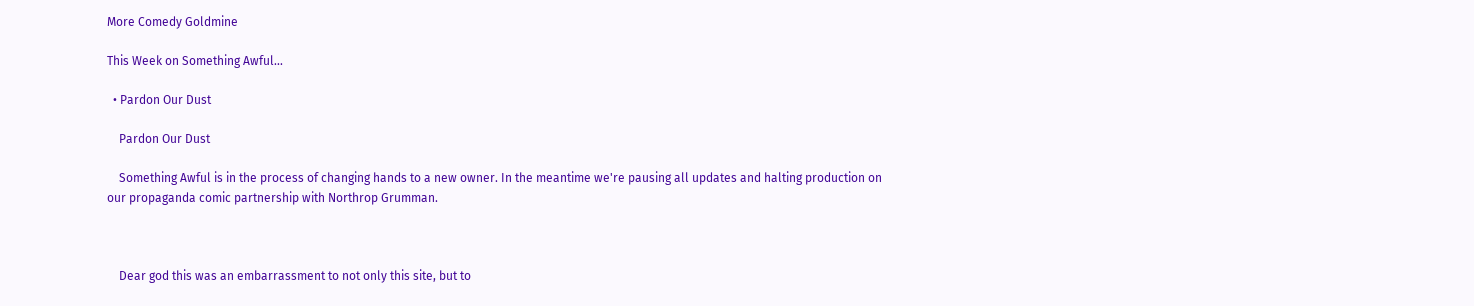More Comedy Goldmine

This Week on Something Awful...

  • Pardon Our Dust

    Pardon Our Dust

    Something Awful is in the process of changing hands to a new owner. In the meantime we're pausing all updates and halting production on our propaganda comic partnership with Northrop Grumman.



    Dear god this was an embarrassment to not only this site, but to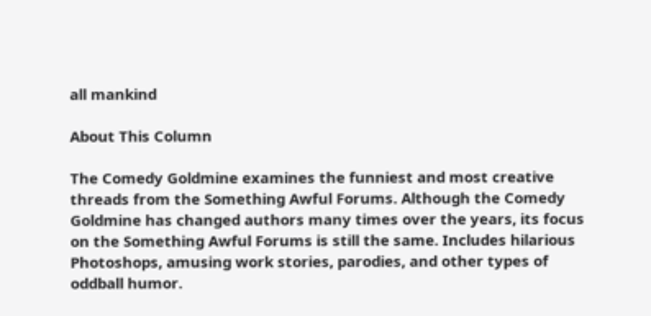all mankind

About This Column

The Comedy Goldmine examines the funniest and most creative threads from the Something Awful Forums. Although the Comedy Goldmine has changed authors many times over the years, its focus on the Something Awful Forums is still the same. Includes hilarious Photoshops, amusing work stories, parodies, and other types of oddball humor.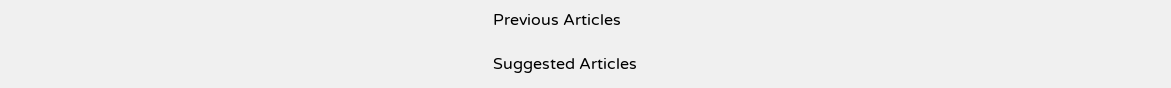Previous Articles

Suggested Articles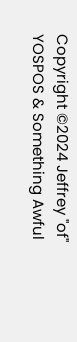Copyright ©2024 Jeffrey "of" YOSPOS & Something Awful